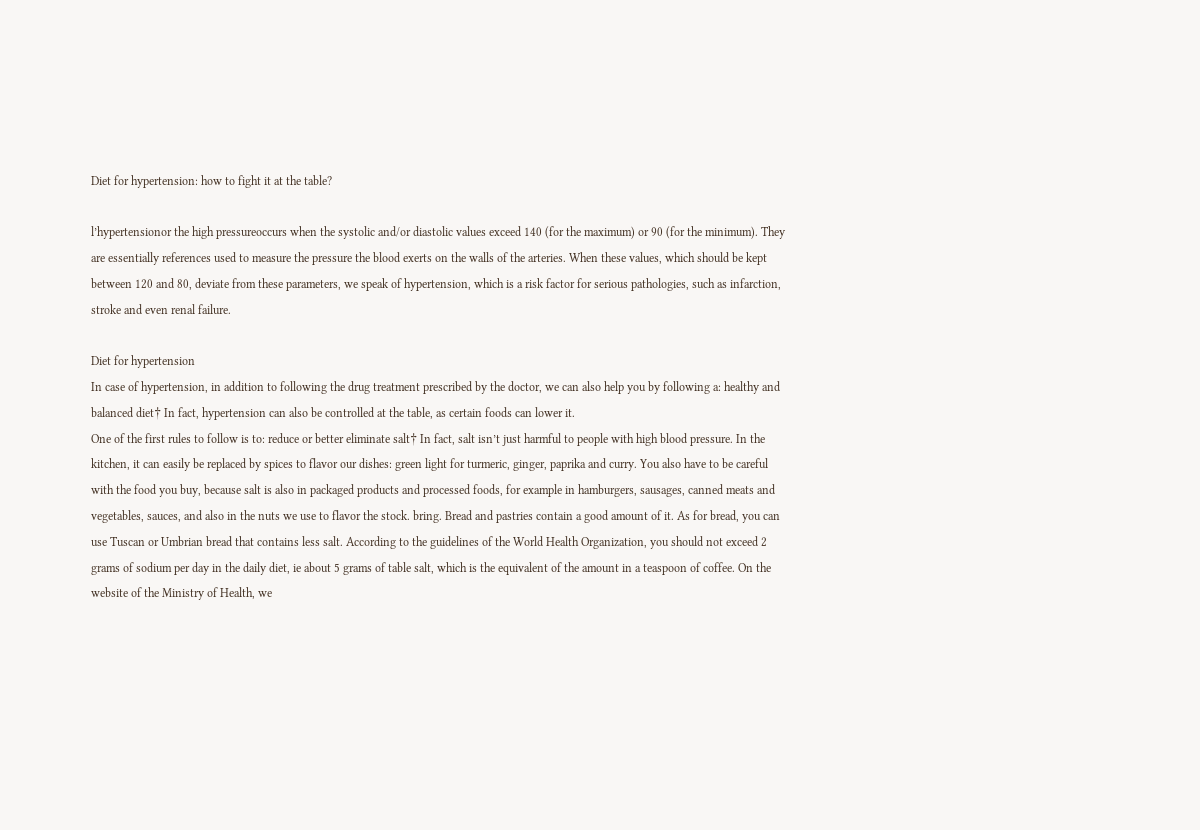Diet for hypertension: how to fight it at the table?

l’hypertensionor the high pressureoccurs when the systolic and/or diastolic values exceed 140 (for the maximum) or 90 (for the minimum). They are essentially references used to measure the pressure the blood exerts on the walls of the arteries. When these values, which should be kept between 120 and 80, deviate from these parameters, we speak of hypertension, which is a risk factor for serious pathologies, such as infarction, stroke and even renal failure.

Diet for hypertension
In case of hypertension, in addition to following the drug treatment prescribed by the doctor, we can also help you by following a: healthy and balanced diet† In fact, hypertension can also be controlled at the table, as certain foods can lower it.
One of the first rules to follow is to: reduce or better eliminate salt† In fact, salt isn’t just harmful to people with high blood pressure. In the kitchen, it can easily be replaced by spices to flavor our dishes: green light for turmeric, ginger, paprika and curry. You also have to be careful with the food you buy, because salt is also in packaged products and processed foods, for example in hamburgers, sausages, canned meats and vegetables, sauces, and also in the nuts we use to flavor the stock. bring. Bread and pastries contain a good amount of it. As for bread, you can use Tuscan or Umbrian bread that contains less salt. According to the guidelines of the World Health Organization, you should not exceed 2 grams of sodium per day in the daily diet, ie about 5 grams of table salt, which is the equivalent of the amount in a teaspoon of coffee. On the website of the Ministry of Health, we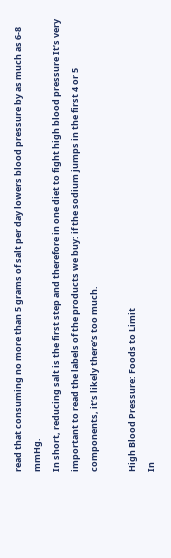read that consuming no more than 5 grams of salt per day lowers blood pressure by as much as 6-8 mmHg.
In short, reducing salt is the first step and therefore in one diet to fight high blood pressure It’s very important to read the labels of the products we buy: if the sodium jumps in the first 4 or 5 components, it’s likely there’s too much.

High Blood Pressure: Foods to Limit
In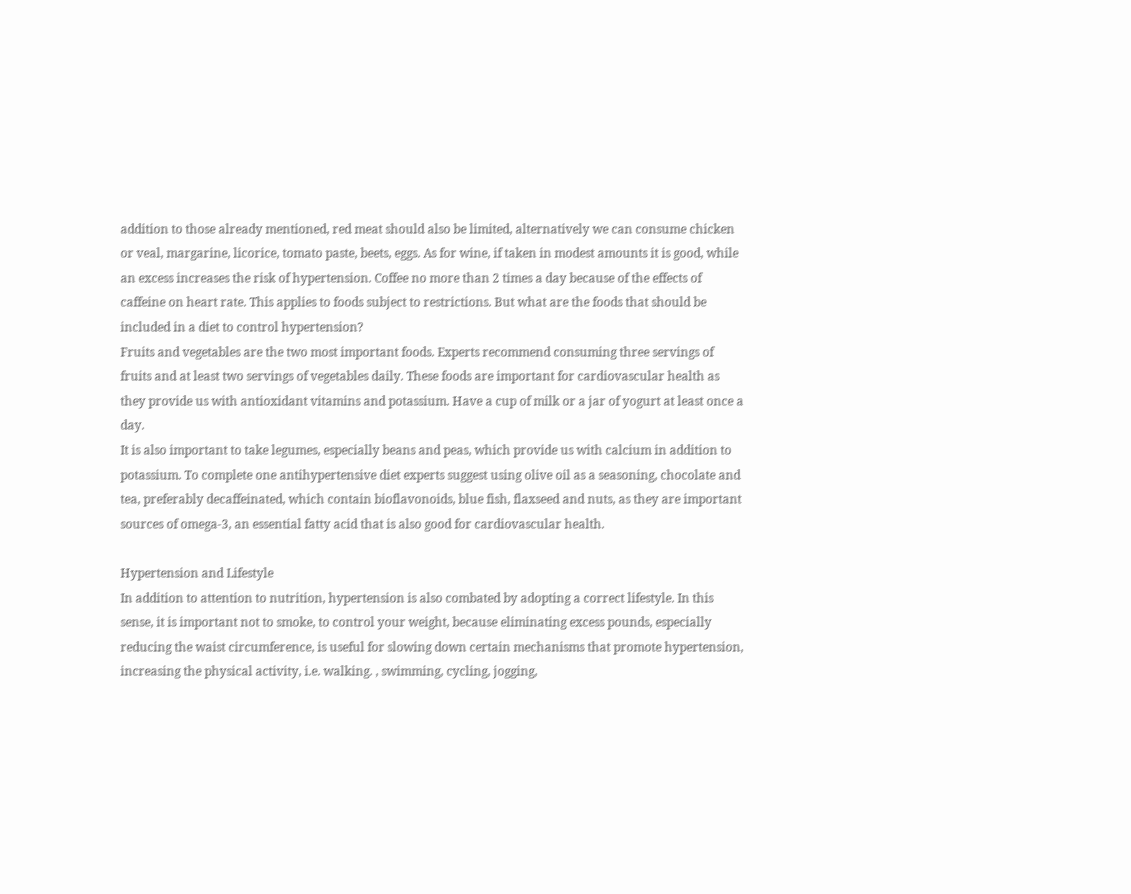addition to those already mentioned, red meat should also be limited, alternatively we can consume chicken or veal, margarine, licorice, tomato paste, beets, eggs. As for wine, if taken in modest amounts it is good, while an excess increases the risk of hypertension. Coffee no more than 2 times a day because of the effects of caffeine on heart rate. This applies to foods subject to restrictions. But what are the foods that should be included in a diet to control hypertension?
Fruits and vegetables are the two most important foods. Experts recommend consuming three servings of fruits and at least two servings of vegetables daily. These foods are important for cardiovascular health as they provide us with antioxidant vitamins and potassium. Have a cup of milk or a jar of yogurt at least once a day.
It is also important to take legumes, especially beans and peas, which provide us with calcium in addition to potassium. To complete one antihypertensive diet experts suggest using olive oil as a seasoning, chocolate and tea, preferably decaffeinated, which contain bioflavonoids, blue fish, flaxseed and nuts, as they are important sources of omega-3, an essential fatty acid that is also good for cardiovascular health.

Hypertension and Lifestyle
In addition to attention to nutrition, hypertension is also combated by adopting a correct lifestyle. In this sense, it is important not to smoke, to control your weight, because eliminating excess pounds, especially reducing the waist circumference, is useful for slowing down certain mechanisms that promote hypertension, increasing the physical activity, i.e. walking. , swimming, cycling, jogging,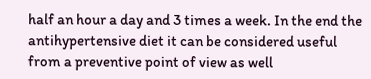half an hour a day and 3 times a week. In the end the antihypertensive diet it can be considered useful from a preventive point of view as well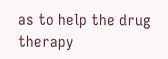as to help the drug therapy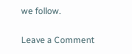we follow.

Leave a Comment